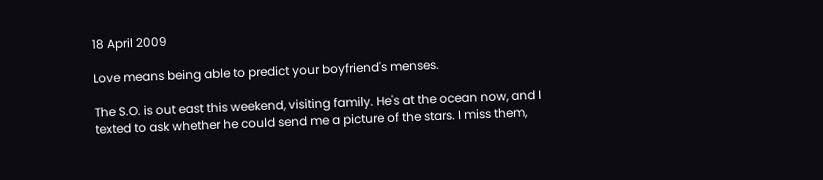18 April 2009

Love means being able to predict your boyfriend's menses.

The S.O. is out east this weekend, visiting family. He's at the ocean now, and I texted to ask whether he could send me a picture of the stars. I miss them,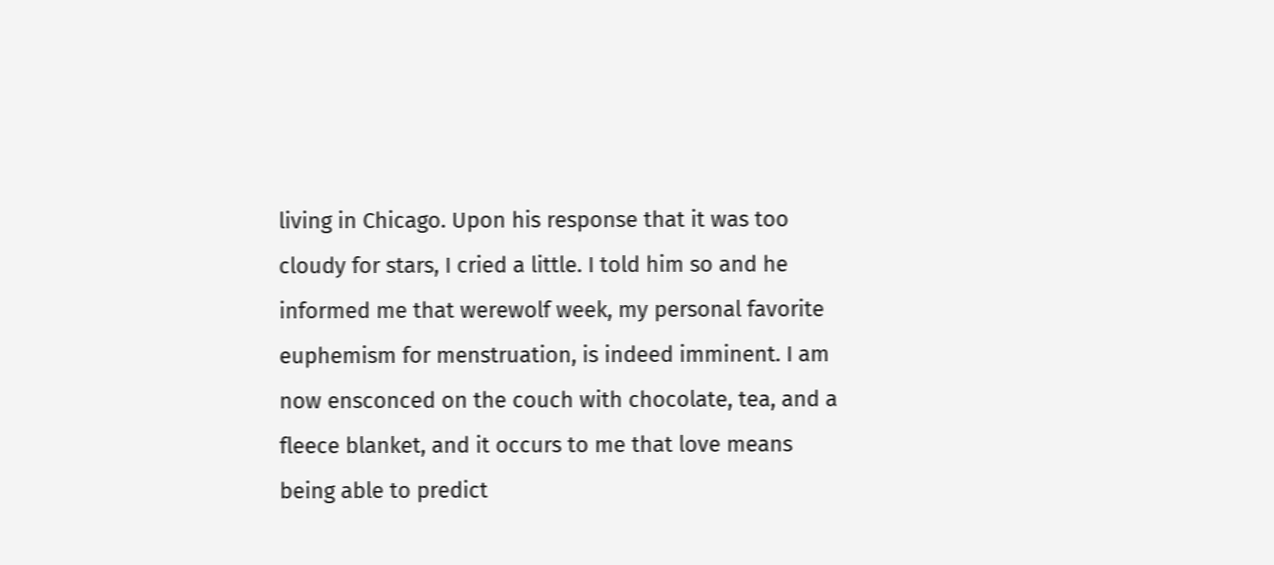living in Chicago. Upon his response that it was too cloudy for stars, I cried a little. I told him so and he informed me that werewolf week, my personal favorite euphemism for menstruation, is indeed imminent. I am now ensconced on the couch with chocolate, tea, and a fleece blanket, and it occurs to me that love means being able to predict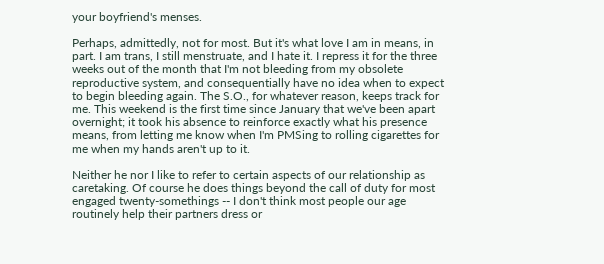your boyfriend's menses.

Perhaps, admittedly, not for most. But it's what love I am in means, in part. I am trans, I still menstruate, and I hate it. I repress it for the three weeks out of the month that I'm not bleeding from my obsolete reproductive system, and consequentially have no idea when to expect to begin bleeding again. The S.O., for whatever reason, keeps track for me. This weekend is the first time since January that we've been apart overnight; it took his absence to reinforce exactly what his presence means, from letting me know when I'm PMSing to rolling cigarettes for me when my hands aren't up to it.

Neither he nor I like to refer to certain aspects of our relationship as caretaking. Of course he does things beyond the call of duty for most engaged twenty-somethings -- I don't think most people our age routinely help their partners dress or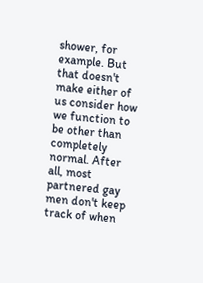shower, for example. But that doesn't make either of us consider how we function to be other than completely normal. After all, most partnered gay men don't keep track of when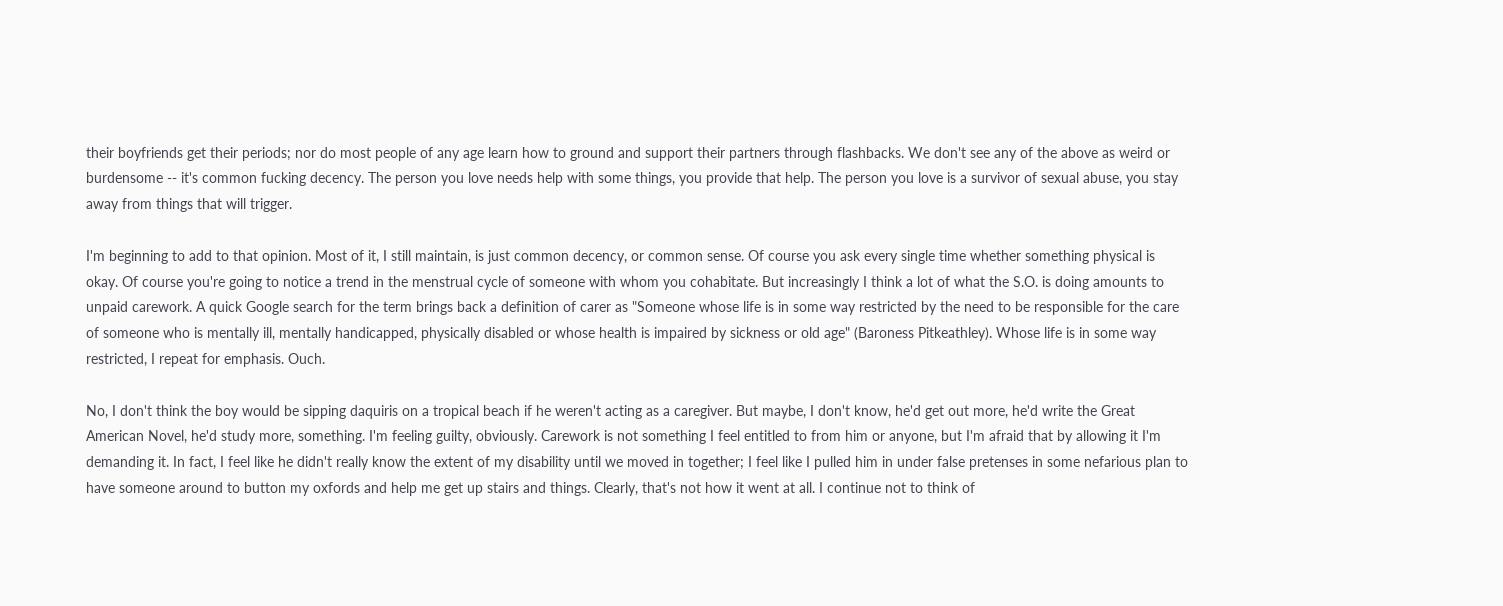their boyfriends get their periods; nor do most people of any age learn how to ground and support their partners through flashbacks. We don't see any of the above as weird or burdensome -- it's common fucking decency. The person you love needs help with some things, you provide that help. The person you love is a survivor of sexual abuse, you stay away from things that will trigger.

I'm beginning to add to that opinion. Most of it, I still maintain, is just common decency, or common sense. Of course you ask every single time whether something physical is okay. Of course you're going to notice a trend in the menstrual cycle of someone with whom you cohabitate. But increasingly I think a lot of what the S.O. is doing amounts to unpaid carework. A quick Google search for the term brings back a definition of carer as "Someone whose life is in some way restricted by the need to be responsible for the care of someone who is mentally ill, mentally handicapped, physically disabled or whose health is impaired by sickness or old age" (Baroness Pitkeathley). Whose life is in some way restricted, I repeat for emphasis. Ouch.

No, I don't think the boy would be sipping daquiris on a tropical beach if he weren't acting as a caregiver. But maybe, I don't know, he'd get out more, he'd write the Great American Novel, he'd study more, something. I'm feeling guilty, obviously. Carework is not something I feel entitled to from him or anyone, but I'm afraid that by allowing it I'm demanding it. In fact, I feel like he didn't really know the extent of my disability until we moved in together; I feel like I pulled him in under false pretenses in some nefarious plan to have someone around to button my oxfords and help me get up stairs and things. Clearly, that's not how it went at all. I continue not to think of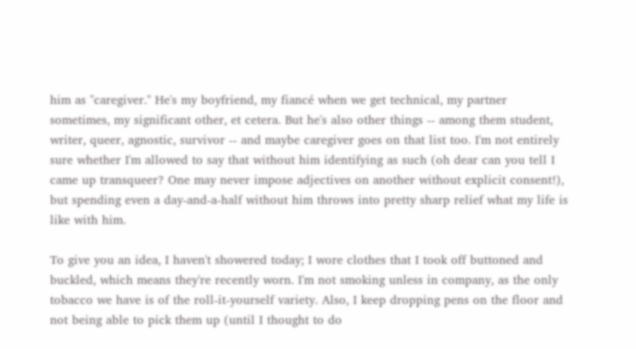him as "caregiver." He's my boyfriend, my fiancé when we get technical, my partner sometimes, my significant other, et cetera. But he's also other things -- among them student, writer, queer, agnostic, survivor -- and maybe caregiver goes on that list too. I'm not entirely sure whether I'm allowed to say that without him identifying as such (oh dear can you tell I came up transqueer? One may never impose adjectives on another without explicit consent!), but spending even a day-and-a-half without him throws into pretty sharp relief what my life is like with him.

To give you an idea, I haven't showered today; I wore clothes that I took off buttoned and buckled, which means they're recently worn. I'm not smoking unless in company, as the only tobacco we have is of the roll-it-yourself variety. Also, I keep dropping pens on the floor and not being able to pick them up (until I thought to do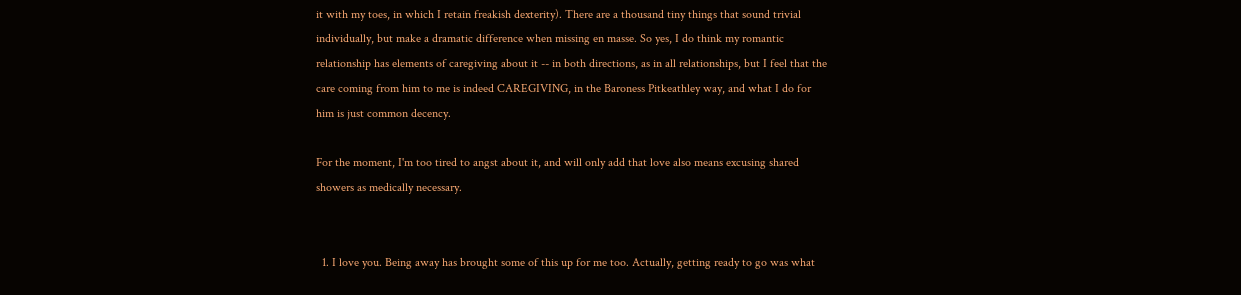it with my toes, in which I retain freakish dexterity). There are a thousand tiny things that sound trivial individually, but make a dramatic difference when missing en masse. So yes, I do think my romantic relationship has elements of caregiving about it -- in both directions, as in all relationships, but I feel that the care coming from him to me is indeed CAREGIVING, in the Baroness Pitkeathley way, and what I do for him is just common decency.

For the moment, I'm too tired to angst about it, and will only add that love also means excusing shared showers as medically necessary.


  1. I love you. Being away has brought some of this up for me too. Actually, getting ready to go was what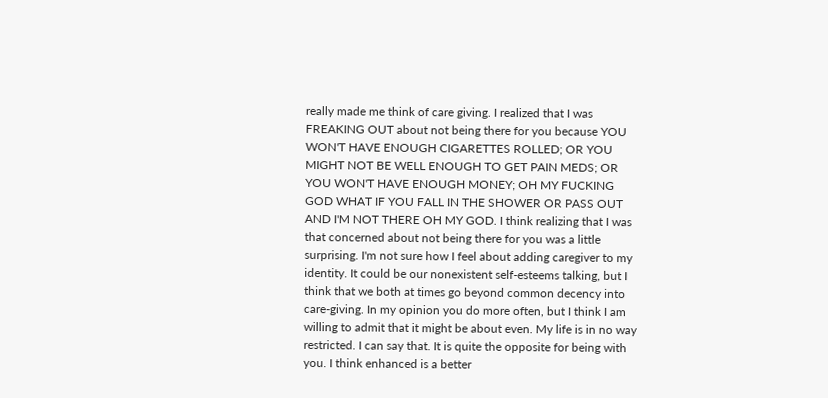really made me think of care giving. I realized that I was FREAKING OUT about not being there for you because YOU WON'T HAVE ENOUGH CIGARETTES ROLLED; OR YOU MIGHT NOT BE WELL ENOUGH TO GET PAIN MEDS; OR YOU WON'T HAVE ENOUGH MONEY; OH MY FUCKING GOD WHAT IF YOU FALL IN THE SHOWER OR PASS OUT AND I'M NOT THERE OH MY GOD. I think realizing that I was that concerned about not being there for you was a little surprising. I'm not sure how I feel about adding caregiver to my identity. It could be our nonexistent self-esteems talking, but I think that we both at times go beyond common decency into care-giving. In my opinion you do more often, but I think I am willing to admit that it might be about even. My life is in no way restricted. I can say that. It is quite the opposite for being with you. I think enhanced is a better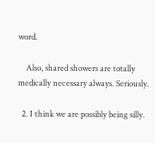word.

    Also, shared showers are totally medically necessary always. Seriously.

  2. I think we are possibly being silly.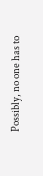Possibly, no one has to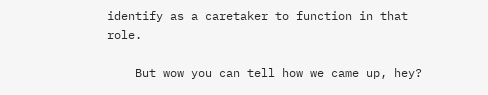identify as a caretaker to function in that role.

    But wow you can tell how we came up, hey?